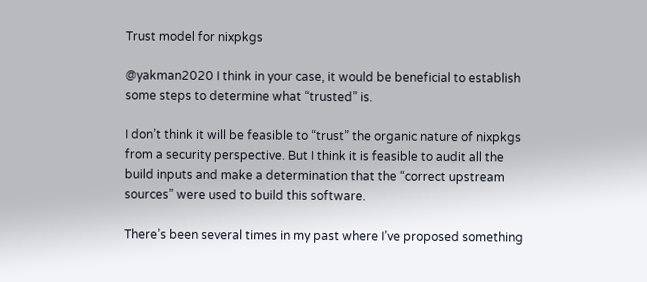Trust model for nixpkgs

@yakman2020 I think in your case, it would be beneficial to establish some steps to determine what “trusted” is.

I don’t think it will be feasible to “trust” the organic nature of nixpkgs from a security perspective. But I think it is feasible to audit all the build inputs and make a determination that the “correct upstream sources” were used to build this software.

There’s been several times in my past where I’ve proposed something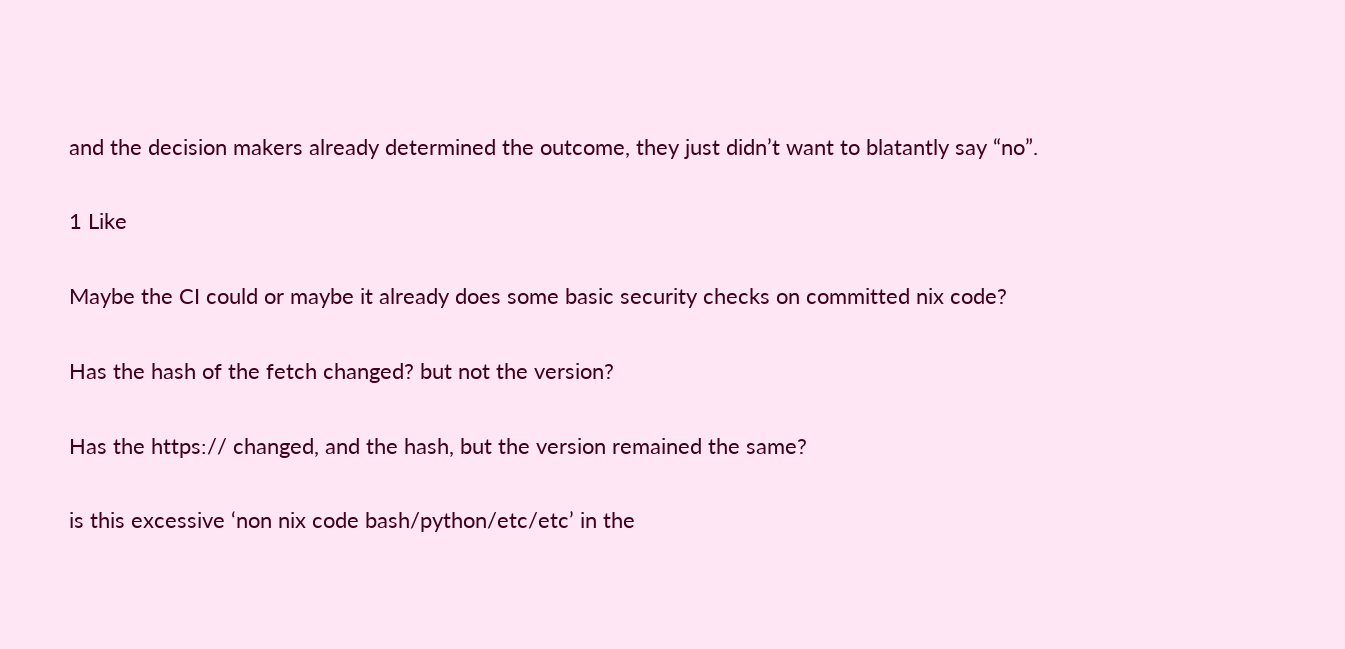and the decision makers already determined the outcome, they just didn’t want to blatantly say “no”.

1 Like

Maybe the CI could or maybe it already does some basic security checks on committed nix code?

Has the hash of the fetch changed? but not the version?

Has the https:// changed, and the hash, but the version remained the same?

is this excessive ‘non nix code bash/python/etc/etc’ in the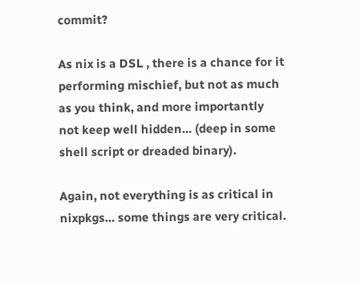commit?

As nix is a DSL , there is a chance for it performing mischief, but not as much as you think, and more importantly not keep well hidden… (deep in some shell script or dreaded binary).

Again, not everything is as critical in nixpkgs… some things are very critical.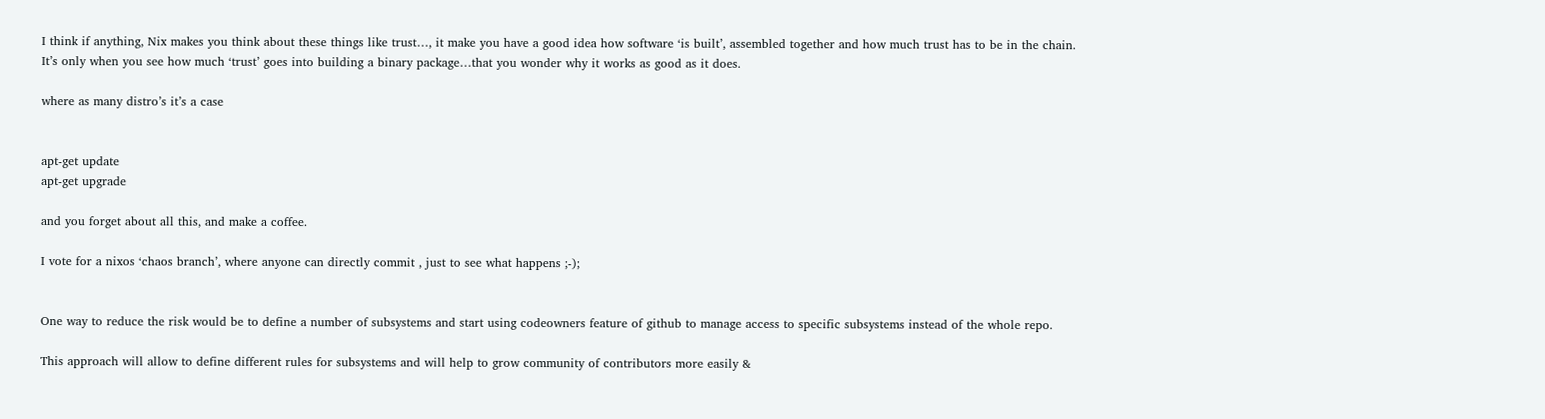I think if anything, Nix makes you think about these things like trust…, it make you have a good idea how software ‘is built’, assembled together and how much trust has to be in the chain.
It’s only when you see how much ‘trust’ goes into building a binary package…that you wonder why it works as good as it does.

where as many distro’s it’s a case


apt-get update
apt-get upgrade

and you forget about all this, and make a coffee.

I vote for a nixos ‘chaos branch’, where anyone can directly commit , just to see what happens ;-);


One way to reduce the risk would be to define a number of subsystems and start using codeowners feature of github to manage access to specific subsystems instead of the whole repo.

This approach will allow to define different rules for subsystems and will help to grow community of contributors more easily &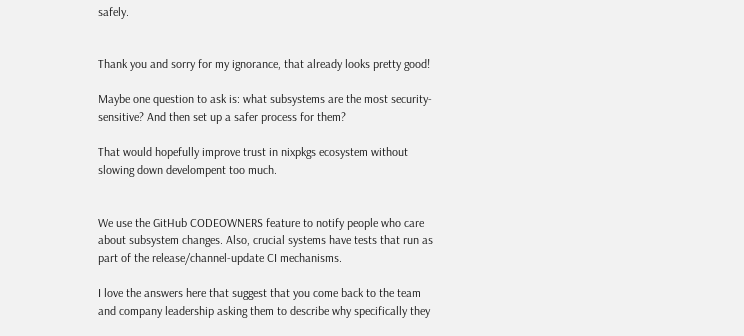safely.


Thank you and sorry for my ignorance, that already looks pretty good!

Maybe one question to ask is: what subsystems are the most security-sensitive? And then set up a safer process for them?

That would hopefully improve trust in nixpkgs ecosystem without slowing down develompent too much.


We use the GitHub CODEOWNERS feature to notify people who care about subsystem changes. Also, crucial systems have tests that run as part of the release/channel-update CI mechanisms.

I love the answers here that suggest that you come back to the team and company leadership asking them to describe why specifically they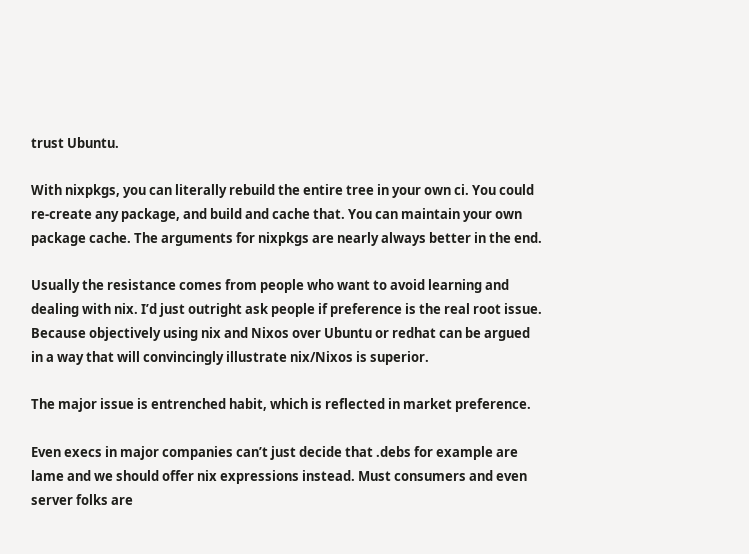trust Ubuntu.

With nixpkgs, you can literally rebuild the entire tree in your own ci. You could re-create any package, and build and cache that. You can maintain your own package cache. The arguments for nixpkgs are nearly always better in the end.

Usually the resistance comes from people who want to avoid learning and dealing with nix. I’d just outright ask people if preference is the real root issue. Because objectively using nix and Nixos over Ubuntu or redhat can be argued in a way that will convincingly illustrate nix/Nixos is superior.

The major issue is entrenched habit, which is reflected in market preference.

Even execs in major companies can’t just decide that .debs for example are lame and we should offer nix expressions instead. Must consumers and even server folks are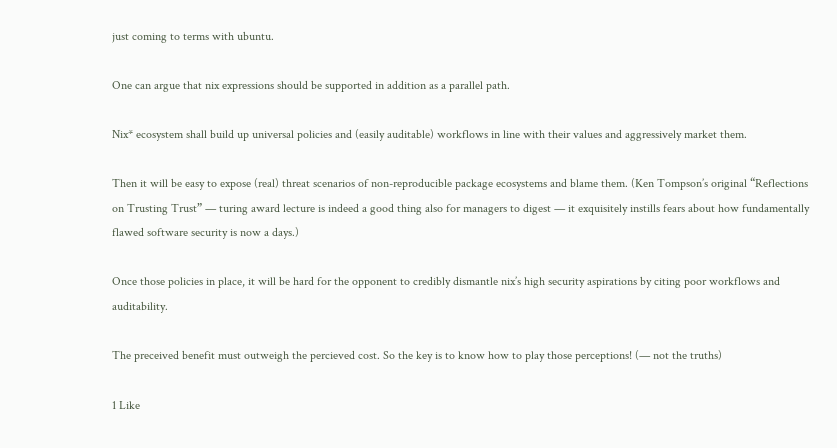just coming to terms with ubuntu.

One can argue that nix expressions should be supported in addition as a parallel path.

Nix* ecosystem shall build up universal policies and (easily auditable) workflows in line with their values and aggressively market them.

Then it will be easy to expose (real) threat scenarios of non-reproducible package ecosystems and blame them. (Ken Tompson’s original “Reflections on Trusting Trust” — turing award lecture is indeed a good thing also for managers to digest — it exquisitely instills fears about how fundamentally flawed software security is now a days.)

Once those policies in place, it will be hard for the opponent to credibly dismantle nix’s high security aspirations by citing poor workflows and auditability.

The preceived benefit must outweigh the percieved cost. So the key is to know how to play those perceptions! (— not the truths)

1 Like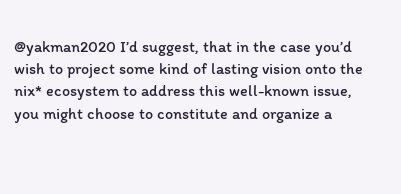@yakman2020 I’d suggest, that in the case you’d wish to project some kind of lasting vision onto the nix* ecosystem to address this well-known issue, you might choose to constitute and organize a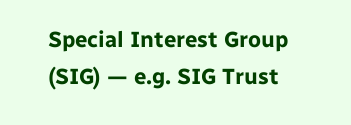Special Interest Group (SIG) — e.g. SIG Trust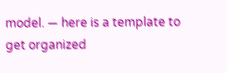model. — here is a template to get organized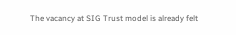The vacancy at SIG Trust model is already felt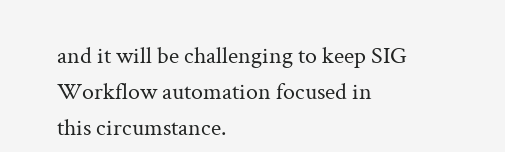and it will be challenging to keep SIG Workflow automation focused in this circumstance.